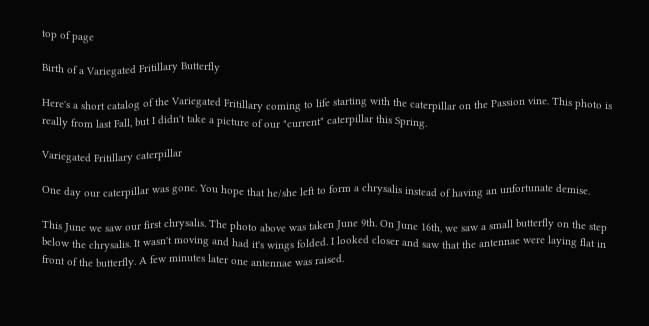top of page

Birth of a Variegated Fritillary Butterfly

Here's a short catalog of the Variegated Fritillary coming to life starting with the caterpillar on the Passion vine. This photo is really from last Fall, but I didn't take a picture of our "current" caterpillar this Spring.

Variegated Fritillary caterpillar

One day our caterpillar was gone. You hope that he/she left to form a chrysalis instead of having an unfortunate demise.

This June we saw our first chrysalis. The photo above was taken June 9th. On June 16th, we saw a small butterfly on the step below the chrysalis. It wasn't moving and had it's wings folded. I looked closer and saw that the antennae were laying flat in front of the butterfly. A few minutes later one antennae was raised.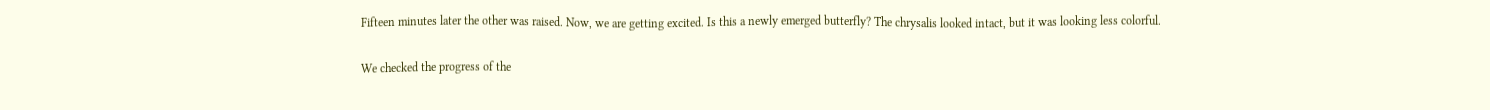Fifteen minutes later the other was raised. Now, we are getting excited. Is this a newly emerged butterfly? The chrysalis looked intact, but it was looking less colorful.

We checked the progress of the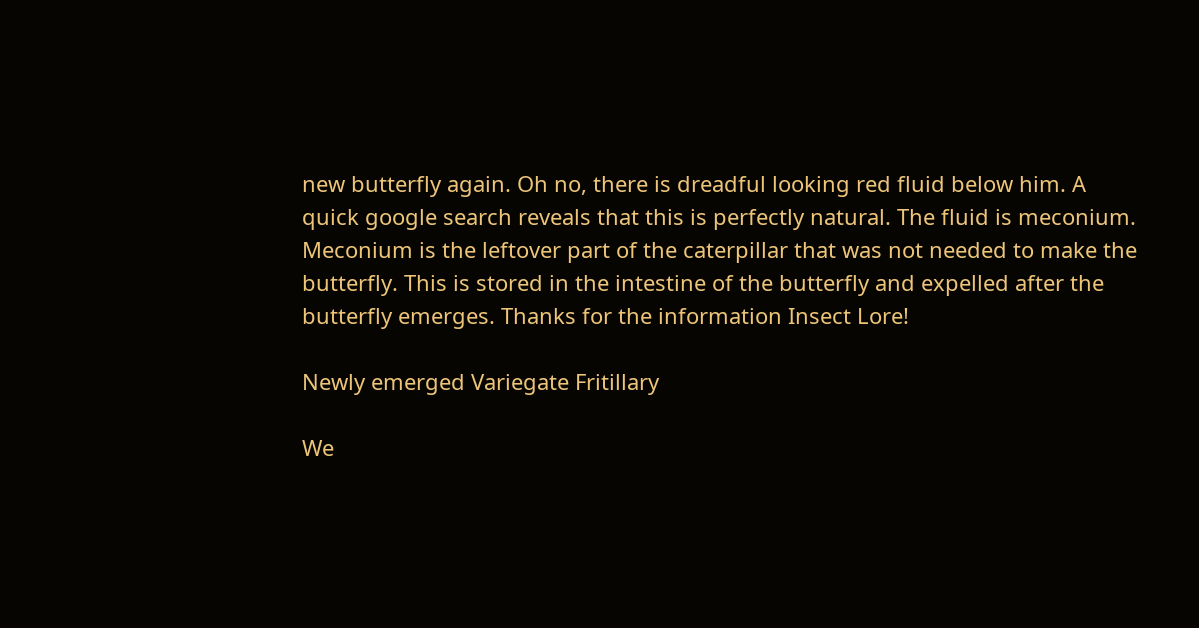new butterfly again. Oh no, there is dreadful looking red fluid below him. A quick google search reveals that this is perfectly natural. The fluid is meconium. Meconium is the leftover part of the caterpillar that was not needed to make the butterfly. This is stored in the intestine of the butterfly and expelled after the butterfly emerges. Thanks for the information Insect Lore!

Newly emerged Variegate Fritillary

We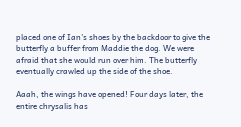placed one of Ian's shoes by the backdoor to give the butterfly a buffer from Maddie the dog. We were afraid that she would run over him. The butterfly eventually crawled up the side of the shoe.

Aaah, the wings have opened! Four days later, the entire chrysalis has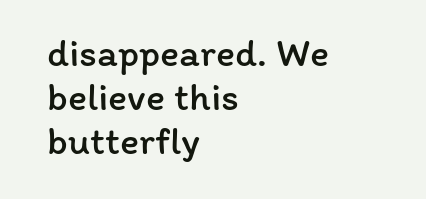disappeared. We believe this butterfly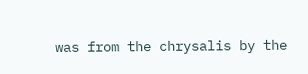was from the chrysalis by the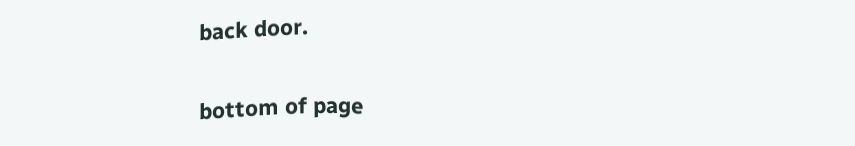back door.

bottom of page